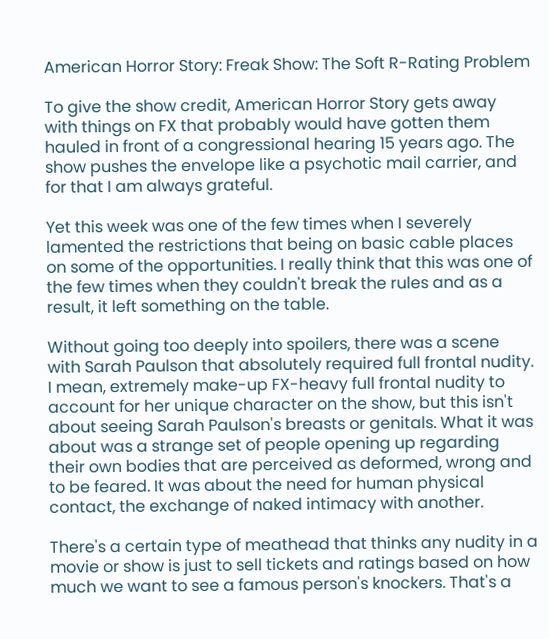American Horror Story: Freak Show: The Soft R-Rating Problem

To give the show credit, American Horror Story gets away with things on FX that probably would have gotten them hauled in front of a congressional hearing 15 years ago. The show pushes the envelope like a psychotic mail carrier, and for that I am always grateful.

Yet this week was one of the few times when I severely lamented the restrictions that being on basic cable places on some of the opportunities. I really think that this was one of the few times when they couldn't break the rules and as a result, it left something on the table.

Without going too deeply into spoilers, there was a scene with Sarah Paulson that absolutely required full frontal nudity. I mean, extremely make-up FX-heavy full frontal nudity to account for her unique character on the show, but this isn't about seeing Sarah Paulson's breasts or genitals. What it was about was a strange set of people opening up regarding their own bodies that are perceived as deformed, wrong and to be feared. It was about the need for human physical contact, the exchange of naked intimacy with another.

There's a certain type of meathead that thinks any nudity in a movie or show is just to sell tickets and ratings based on how much we want to see a famous person's knockers. That's a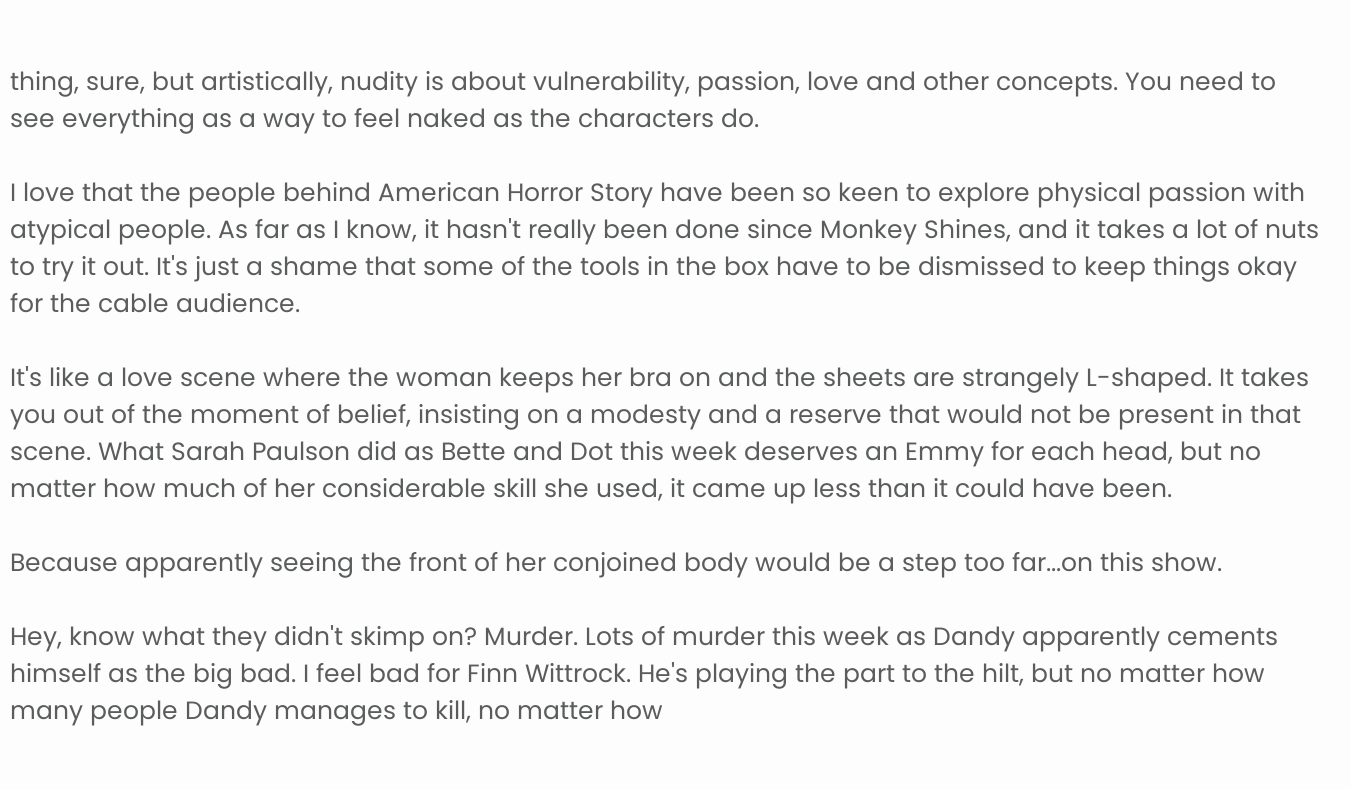thing, sure, but artistically, nudity is about vulnerability, passion, love and other concepts. You need to see everything as a way to feel naked as the characters do.

I love that the people behind American Horror Story have been so keen to explore physical passion with atypical people. As far as I know, it hasn't really been done since Monkey Shines, and it takes a lot of nuts to try it out. It's just a shame that some of the tools in the box have to be dismissed to keep things okay for the cable audience.

It's like a love scene where the woman keeps her bra on and the sheets are strangely L-shaped. It takes you out of the moment of belief, insisting on a modesty and a reserve that would not be present in that scene. What Sarah Paulson did as Bette and Dot this week deserves an Emmy for each head, but no matter how much of her considerable skill she used, it came up less than it could have been.

Because apparently seeing the front of her conjoined body would be a step too far...on this show.

Hey, know what they didn't skimp on? Murder. Lots of murder this week as Dandy apparently cements himself as the big bad. I feel bad for Finn Wittrock. He's playing the part to the hilt, but no matter how many people Dandy manages to kill, no matter how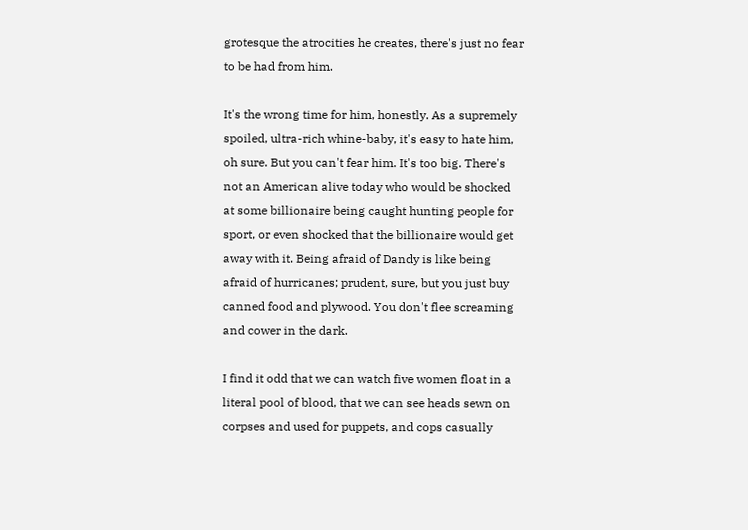grotesque the atrocities he creates, there's just no fear to be had from him.

It's the wrong time for him, honestly. As a supremely spoiled, ultra-rich whine-baby, it's easy to hate him, oh sure. But you can't fear him. It's too big. There's not an American alive today who would be shocked at some billionaire being caught hunting people for sport, or even shocked that the billionaire would get away with it. Being afraid of Dandy is like being afraid of hurricanes; prudent, sure, but you just buy canned food and plywood. You don't flee screaming and cower in the dark.

I find it odd that we can watch five women float in a literal pool of blood, that we can see heads sewn on corpses and used for puppets, and cops casually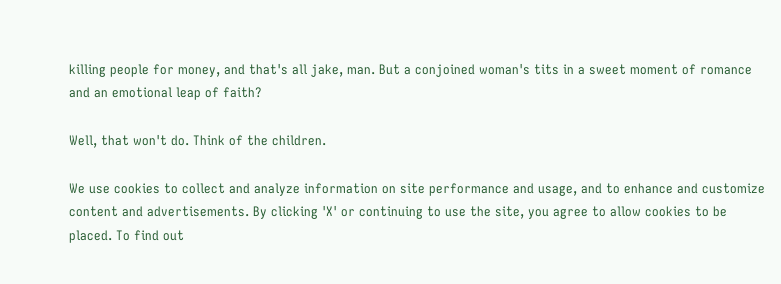killing people for money, and that's all jake, man. But a conjoined woman's tits in a sweet moment of romance and an emotional leap of faith?

Well, that won't do. Think of the children.

We use cookies to collect and analyze information on site performance and usage, and to enhance and customize content and advertisements. By clicking 'X' or continuing to use the site, you agree to allow cookies to be placed. To find out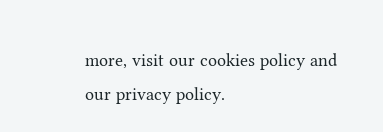more, visit our cookies policy and our privacy policy.